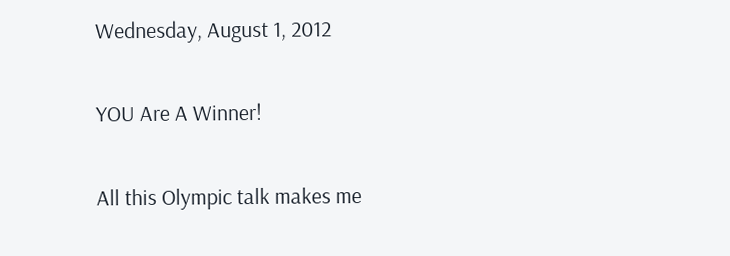Wednesday, August 1, 2012

YOU Are A Winner!

All this Olympic talk makes me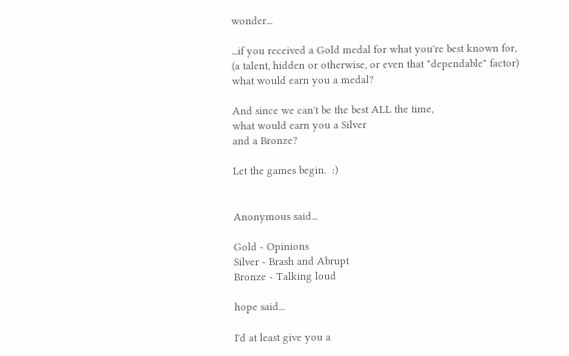wonder...

...if you received a Gold medal for what you're best known for,
(a talent, hidden or otherwise, or even that "dependable" factor)
what would earn you a medal?

And since we can't be the best ALL the time,
what would earn you a Silver
and a Bronze?

Let the games begin.  :)


Anonymous said...

Gold - Opinions
Silver - Brash and Abrupt
Bronze - Talking loud

hope said...

I'd at least give you a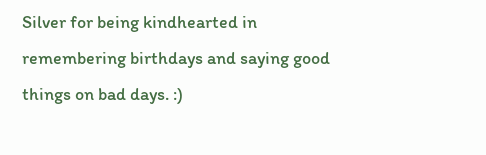Silver for being kindhearted in remembering birthdays and saying good things on bad days. :)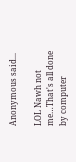Anonymous said...

LOL Nawh not me…That's all done by computer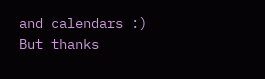and calendars :) But thanks